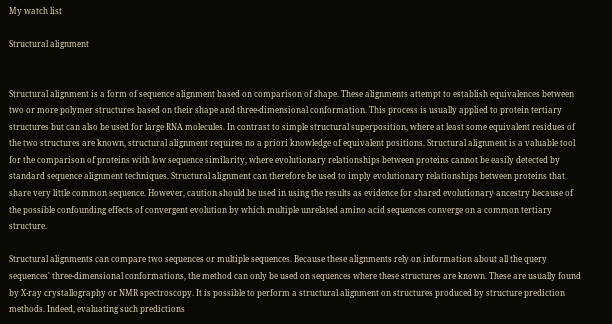My watch list

Structural alignment


Structural alignment is a form of sequence alignment based on comparison of shape. These alignments attempt to establish equivalences between two or more polymer structures based on their shape and three-dimensional conformation. This process is usually applied to protein tertiary structures but can also be used for large RNA molecules. In contrast to simple structural superposition, where at least some equivalent residues of the two structures are known, structural alignment requires no a priori knowledge of equivalent positions. Structural alignment is a valuable tool for the comparison of proteins with low sequence similarity, where evolutionary relationships between proteins cannot be easily detected by standard sequence alignment techniques. Structural alignment can therefore be used to imply evolutionary relationships between proteins that share very little common sequence. However, caution should be used in using the results as evidence for shared evolutionary ancestry because of the possible confounding effects of convergent evolution by which multiple unrelated amino acid sequences converge on a common tertiary structure.

Structural alignments can compare two sequences or multiple sequences. Because these alignments rely on information about all the query sequences' three-dimensional conformations, the method can only be used on sequences where these structures are known. These are usually found by X-ray crystallography or NMR spectroscopy. It is possible to perform a structural alignment on structures produced by structure prediction methods. Indeed, evaluating such predictions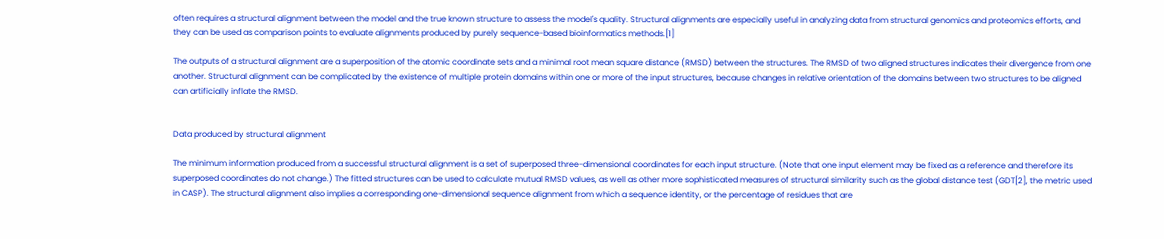often requires a structural alignment between the model and the true known structure to assess the model's quality. Structural alignments are especially useful in analyzing data from structural genomics and proteomics efforts, and they can be used as comparison points to evaluate alignments produced by purely sequence-based bioinformatics methods.[1]

The outputs of a structural alignment are a superposition of the atomic coordinate sets and a minimal root mean square distance (RMSD) between the structures. The RMSD of two aligned structures indicates their divergence from one another. Structural alignment can be complicated by the existence of multiple protein domains within one or more of the input structures, because changes in relative orientation of the domains between two structures to be aligned can artificially inflate the RMSD.


Data produced by structural alignment

The minimum information produced from a successful structural alignment is a set of superposed three-dimensional coordinates for each input structure. (Note that one input element may be fixed as a reference and therefore its superposed coordinates do not change.) The fitted structures can be used to calculate mutual RMSD values, as well as other more sophisticated measures of structural similarity such as the global distance test (GDT[2], the metric used in CASP). The structural alignment also implies a corresponding one-dimensional sequence alignment from which a sequence identity, or the percentage of residues that are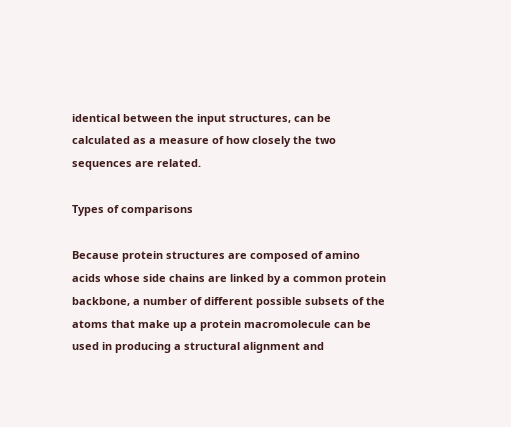identical between the input structures, can be calculated as a measure of how closely the two sequences are related.

Types of comparisons

Because protein structures are composed of amino acids whose side chains are linked by a common protein backbone, a number of different possible subsets of the atoms that make up a protein macromolecule can be used in producing a structural alignment and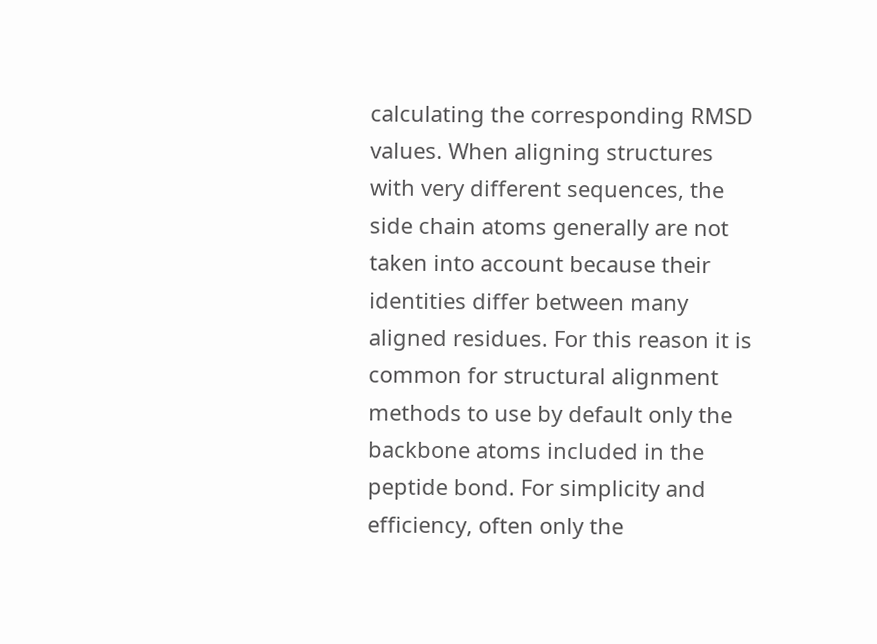calculating the corresponding RMSD values. When aligning structures with very different sequences, the side chain atoms generally are not taken into account because their identities differ between many aligned residues. For this reason it is common for structural alignment methods to use by default only the backbone atoms included in the peptide bond. For simplicity and efficiency, often only the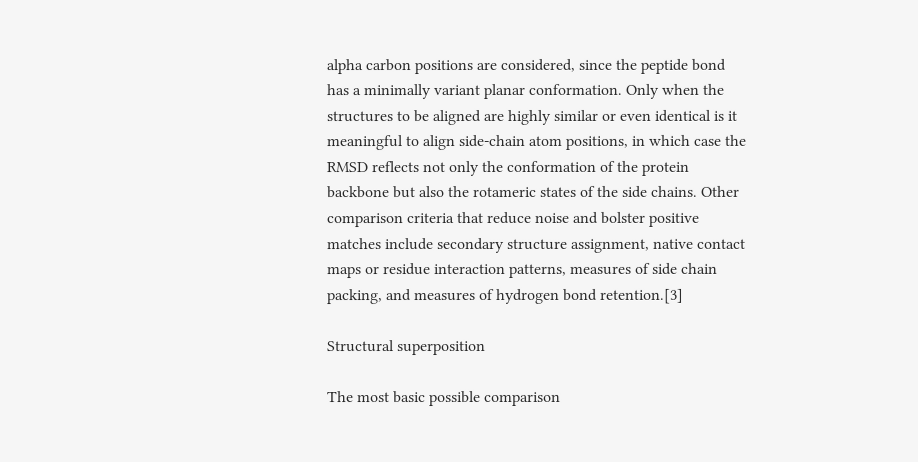alpha carbon positions are considered, since the peptide bond has a minimally variant planar conformation. Only when the structures to be aligned are highly similar or even identical is it meaningful to align side-chain atom positions, in which case the RMSD reflects not only the conformation of the protein backbone but also the rotameric states of the side chains. Other comparison criteria that reduce noise and bolster positive matches include secondary structure assignment, native contact maps or residue interaction patterns, measures of side chain packing, and measures of hydrogen bond retention.[3]

Structural superposition

The most basic possible comparison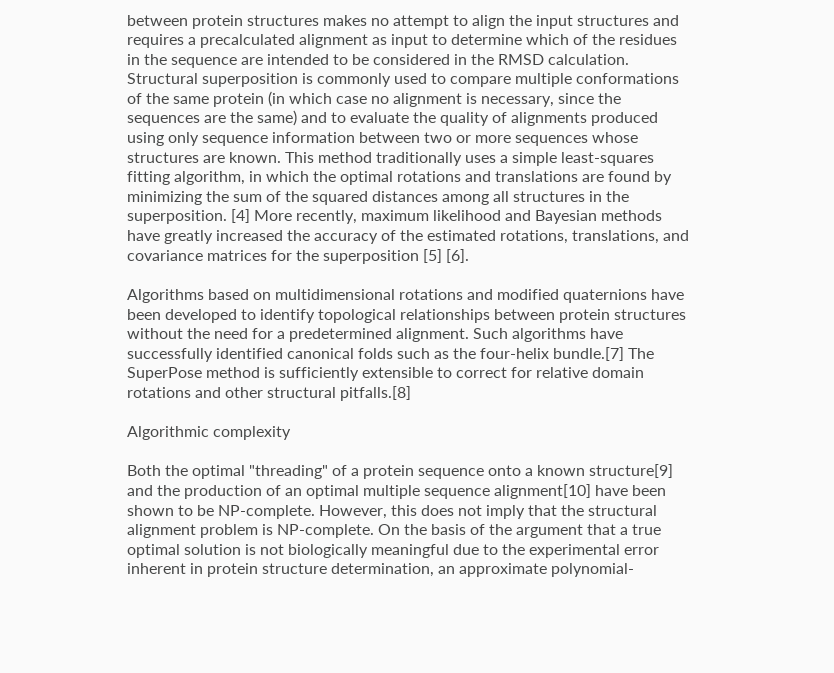between protein structures makes no attempt to align the input structures and requires a precalculated alignment as input to determine which of the residues in the sequence are intended to be considered in the RMSD calculation. Structural superposition is commonly used to compare multiple conformations of the same protein (in which case no alignment is necessary, since the sequences are the same) and to evaluate the quality of alignments produced using only sequence information between two or more sequences whose structures are known. This method traditionally uses a simple least-squares fitting algorithm, in which the optimal rotations and translations are found by minimizing the sum of the squared distances among all structures in the superposition. [4] More recently, maximum likelihood and Bayesian methods have greatly increased the accuracy of the estimated rotations, translations, and covariance matrices for the superposition [5] [6].

Algorithms based on multidimensional rotations and modified quaternions have been developed to identify topological relationships between protein structures without the need for a predetermined alignment. Such algorithms have successfully identified canonical folds such as the four-helix bundle.[7] The SuperPose method is sufficiently extensible to correct for relative domain rotations and other structural pitfalls.[8]

Algorithmic complexity

Both the optimal "threading" of a protein sequence onto a known structure[9] and the production of an optimal multiple sequence alignment[10] have been shown to be NP-complete. However, this does not imply that the structural alignment problem is NP-complete. On the basis of the argument that a true optimal solution is not biologically meaningful due to the experimental error inherent in protein structure determination, an approximate polynomial-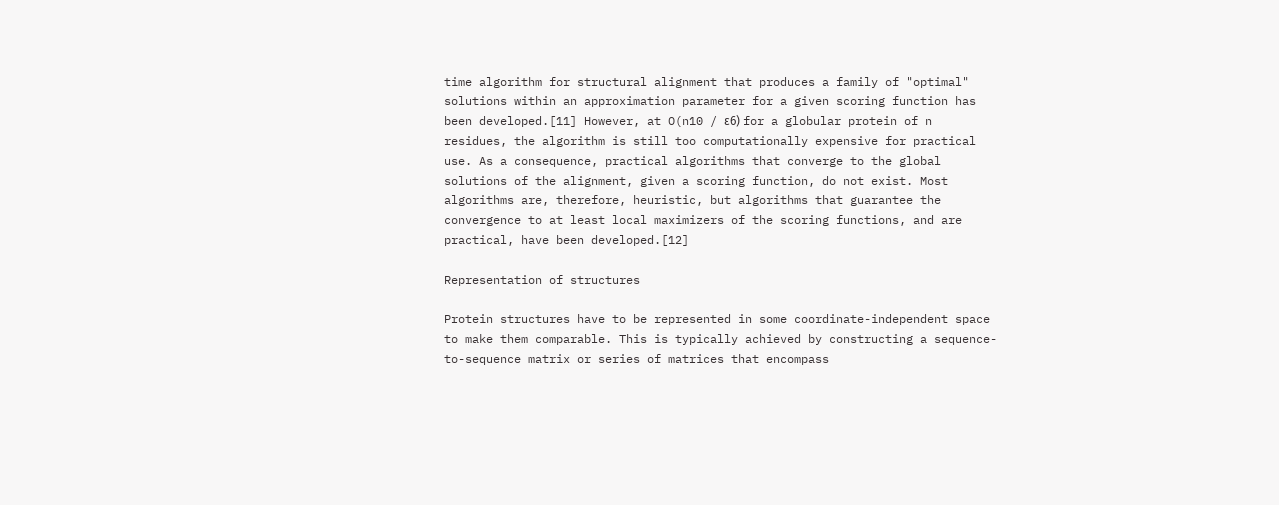time algorithm for structural alignment that produces a family of "optimal" solutions within an approximation parameter for a given scoring function has been developed.[11] However, at O(n10 / ε6) for a globular protein of n residues, the algorithm is still too computationally expensive for practical use. As a consequence, practical algorithms that converge to the global solutions of the alignment, given a scoring function, do not exist. Most algorithms are, therefore, heuristic, but algorithms that guarantee the convergence to at least local maximizers of the scoring functions, and are practical, have been developed.[12]

Representation of structures

Protein structures have to be represented in some coordinate-independent space to make them comparable. This is typically achieved by constructing a sequence-to-sequence matrix or series of matrices that encompass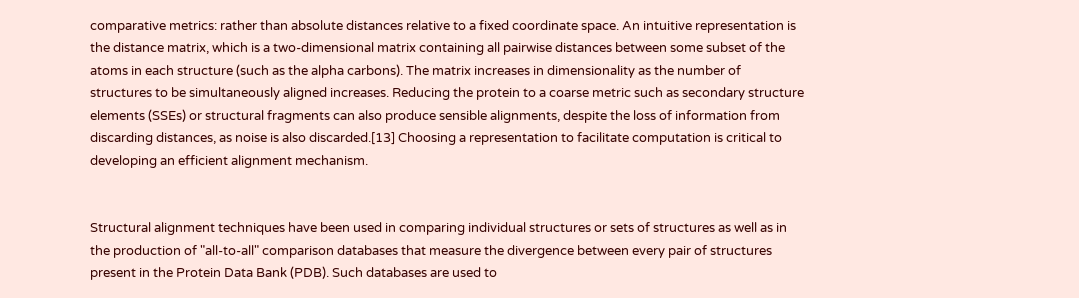comparative metrics: rather than absolute distances relative to a fixed coordinate space. An intuitive representation is the distance matrix, which is a two-dimensional matrix containing all pairwise distances between some subset of the atoms in each structure (such as the alpha carbons). The matrix increases in dimensionality as the number of structures to be simultaneously aligned increases. Reducing the protein to a coarse metric such as secondary structure elements (SSEs) or structural fragments can also produce sensible alignments, despite the loss of information from discarding distances, as noise is also discarded.[13] Choosing a representation to facilitate computation is critical to developing an efficient alignment mechanism.


Structural alignment techniques have been used in comparing individual structures or sets of structures as well as in the production of "all-to-all" comparison databases that measure the divergence between every pair of structures present in the Protein Data Bank (PDB). Such databases are used to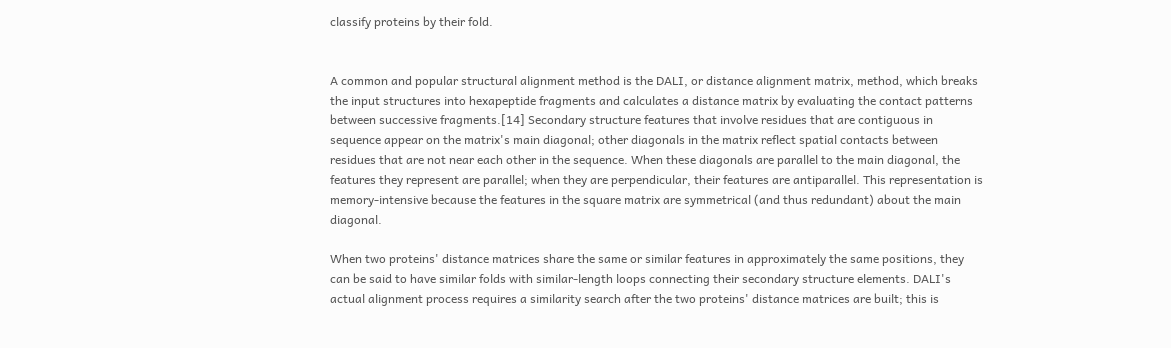classify proteins by their fold.


A common and popular structural alignment method is the DALI, or distance alignment matrix, method, which breaks the input structures into hexapeptide fragments and calculates a distance matrix by evaluating the contact patterns between successive fragments.[14] Secondary structure features that involve residues that are contiguous in sequence appear on the matrix's main diagonal; other diagonals in the matrix reflect spatial contacts between residues that are not near each other in the sequence. When these diagonals are parallel to the main diagonal, the features they represent are parallel; when they are perpendicular, their features are antiparallel. This representation is memory-intensive because the features in the square matrix are symmetrical (and thus redundant) about the main diagonal.

When two proteins' distance matrices share the same or similar features in approximately the same positions, they can be said to have similar folds with similar-length loops connecting their secondary structure elements. DALI's actual alignment process requires a similarity search after the two proteins' distance matrices are built; this is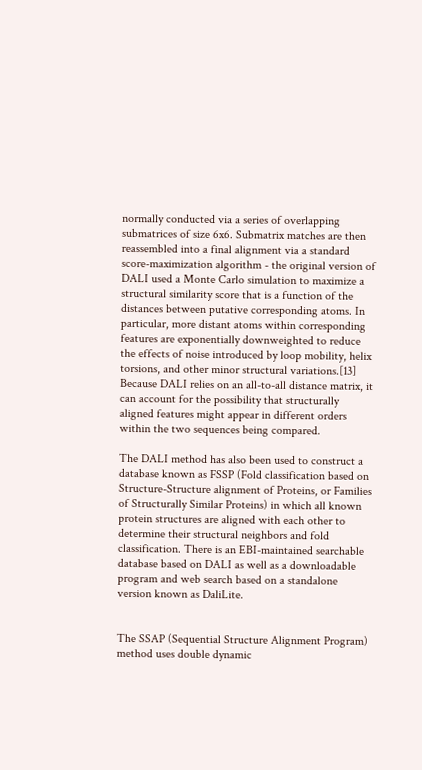normally conducted via a series of overlapping submatrices of size 6x6. Submatrix matches are then reassembled into a final alignment via a standard score-maximization algorithm - the original version of DALI used a Monte Carlo simulation to maximize a structural similarity score that is a function of the distances between putative corresponding atoms. In particular, more distant atoms within corresponding features are exponentially downweighted to reduce the effects of noise introduced by loop mobility, helix torsions, and other minor structural variations.[13] Because DALI relies on an all-to-all distance matrix, it can account for the possibility that structurally aligned features might appear in different orders within the two sequences being compared.

The DALI method has also been used to construct a database known as FSSP (Fold classification based on Structure-Structure alignment of Proteins, or Families of Structurally Similar Proteins) in which all known protein structures are aligned with each other to determine their structural neighbors and fold classification. There is an EBI-maintained searchable database based on DALI as well as a downloadable program and web search based on a standalone version known as DaliLite.


The SSAP (Sequential Structure Alignment Program) method uses double dynamic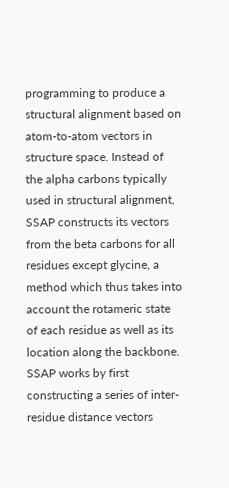programming to produce a structural alignment based on atom-to-atom vectors in structure space. Instead of the alpha carbons typically used in structural alignment, SSAP constructs its vectors from the beta carbons for all residues except glycine, a method which thus takes into account the rotameric state of each residue as well as its location along the backbone. SSAP works by first constructing a series of inter-residue distance vectors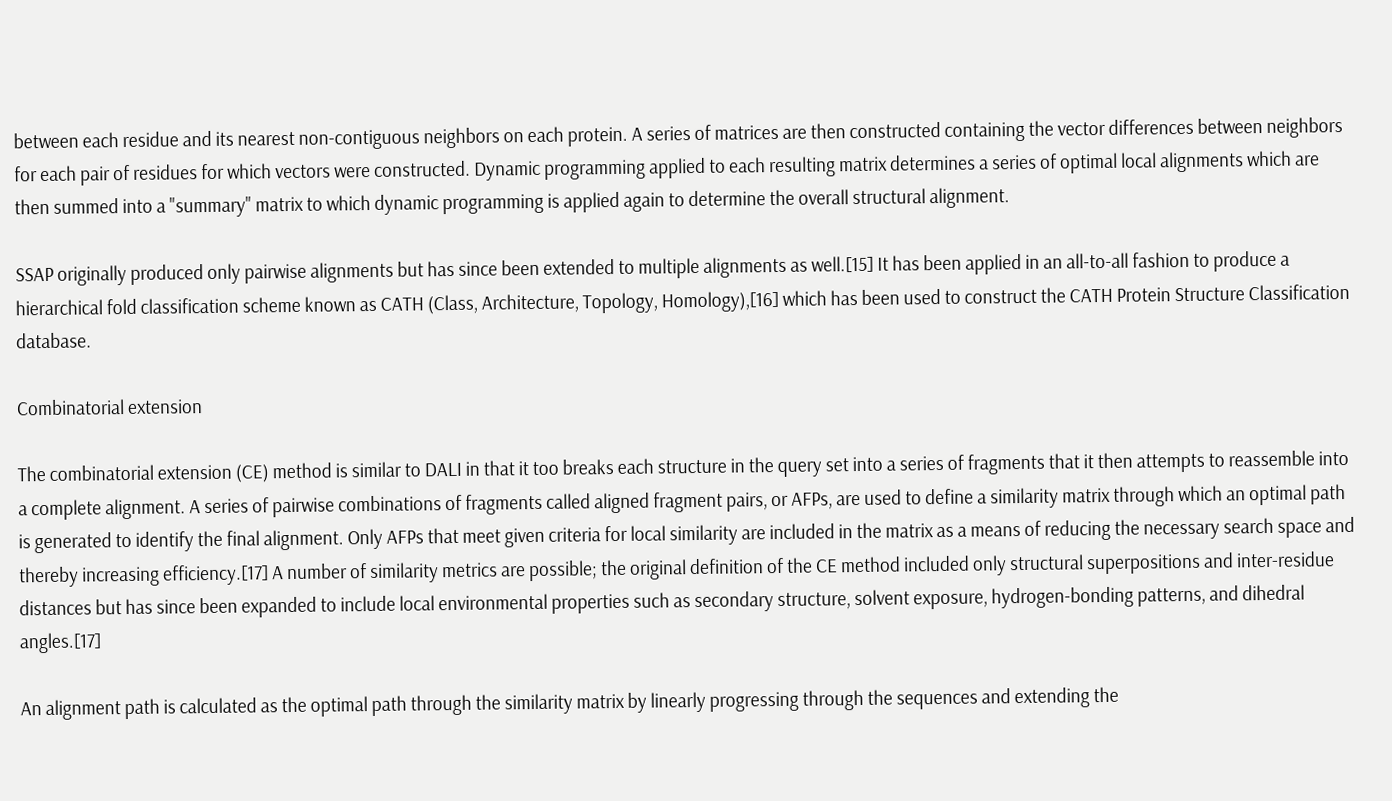between each residue and its nearest non-contiguous neighbors on each protein. A series of matrices are then constructed containing the vector differences between neighbors for each pair of residues for which vectors were constructed. Dynamic programming applied to each resulting matrix determines a series of optimal local alignments which are then summed into a "summary" matrix to which dynamic programming is applied again to determine the overall structural alignment.

SSAP originally produced only pairwise alignments but has since been extended to multiple alignments as well.[15] It has been applied in an all-to-all fashion to produce a hierarchical fold classification scheme known as CATH (Class, Architecture, Topology, Homology),[16] which has been used to construct the CATH Protein Structure Classification database.

Combinatorial extension

The combinatorial extension (CE) method is similar to DALI in that it too breaks each structure in the query set into a series of fragments that it then attempts to reassemble into a complete alignment. A series of pairwise combinations of fragments called aligned fragment pairs, or AFPs, are used to define a similarity matrix through which an optimal path is generated to identify the final alignment. Only AFPs that meet given criteria for local similarity are included in the matrix as a means of reducing the necessary search space and thereby increasing efficiency.[17] A number of similarity metrics are possible; the original definition of the CE method included only structural superpositions and inter-residue distances but has since been expanded to include local environmental properties such as secondary structure, solvent exposure, hydrogen-bonding patterns, and dihedral angles.[17]

An alignment path is calculated as the optimal path through the similarity matrix by linearly progressing through the sequences and extending the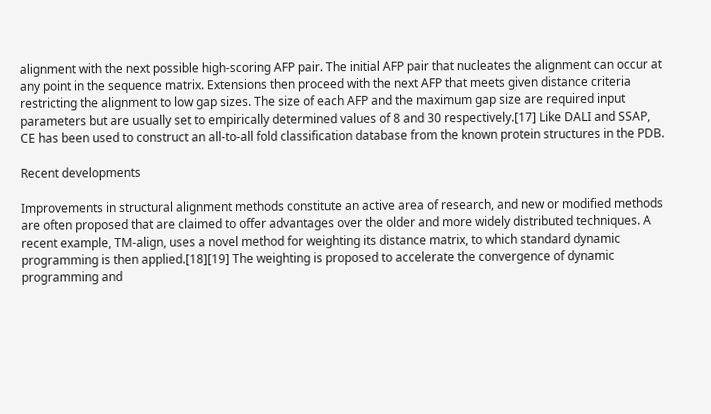alignment with the next possible high-scoring AFP pair. The initial AFP pair that nucleates the alignment can occur at any point in the sequence matrix. Extensions then proceed with the next AFP that meets given distance criteria restricting the alignment to low gap sizes. The size of each AFP and the maximum gap size are required input parameters but are usually set to empirically determined values of 8 and 30 respectively.[17] Like DALI and SSAP, CE has been used to construct an all-to-all fold classification database from the known protein structures in the PDB.

Recent developments

Improvements in structural alignment methods constitute an active area of research, and new or modified methods are often proposed that are claimed to offer advantages over the older and more widely distributed techniques. A recent example, TM-align, uses a novel method for weighting its distance matrix, to which standard dynamic programming is then applied.[18][19] The weighting is proposed to accelerate the convergence of dynamic programming and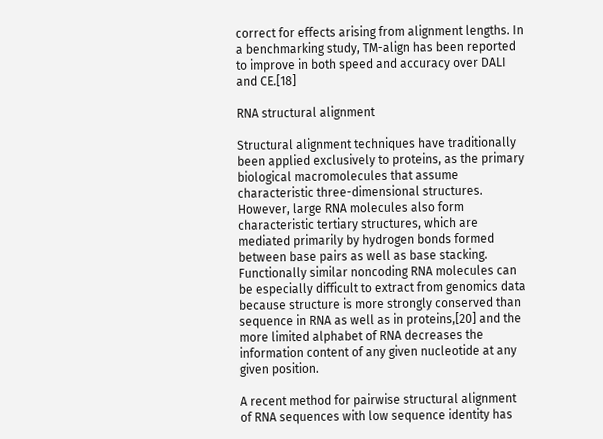correct for effects arising from alignment lengths. In a benchmarking study, TM-align has been reported to improve in both speed and accuracy over DALI and CE.[18]

RNA structural alignment

Structural alignment techniques have traditionally been applied exclusively to proteins, as the primary biological macromolecules that assume characteristic three-dimensional structures. However, large RNA molecules also form characteristic tertiary structures, which are mediated primarily by hydrogen bonds formed between base pairs as well as base stacking. Functionally similar noncoding RNA molecules can be especially difficult to extract from genomics data because structure is more strongly conserved than sequence in RNA as well as in proteins,[20] and the more limited alphabet of RNA decreases the information content of any given nucleotide at any given position.

A recent method for pairwise structural alignment of RNA sequences with low sequence identity has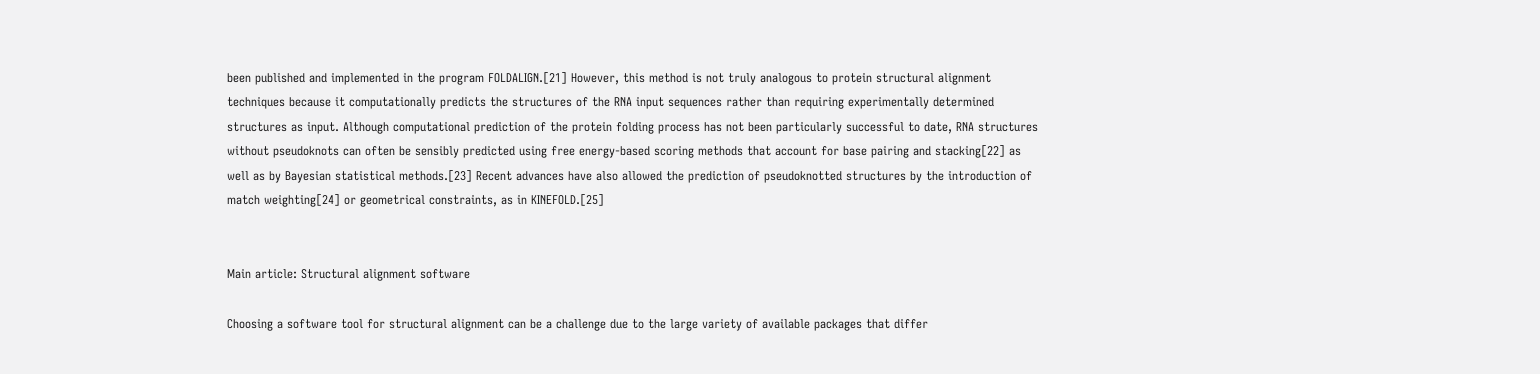been published and implemented in the program FOLDALIGN.[21] However, this method is not truly analogous to protein structural alignment techniques because it computationally predicts the structures of the RNA input sequences rather than requiring experimentally determined structures as input. Although computational prediction of the protein folding process has not been particularly successful to date, RNA structures without pseudoknots can often be sensibly predicted using free energy-based scoring methods that account for base pairing and stacking[22] as well as by Bayesian statistical methods.[23] Recent advances have also allowed the prediction of pseudoknotted structures by the introduction of match weighting[24] or geometrical constraints, as in KINEFOLD.[25]


Main article: Structural alignment software

Choosing a software tool for structural alignment can be a challenge due to the large variety of available packages that differ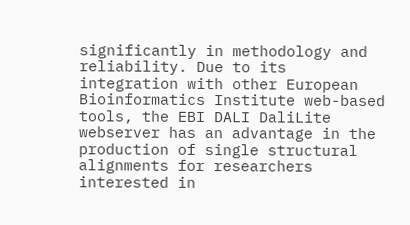significantly in methodology and reliability. Due to its integration with other European Bioinformatics Institute web-based tools, the EBI DALI DaliLite webserver has an advantage in the production of single structural alignments for researchers interested in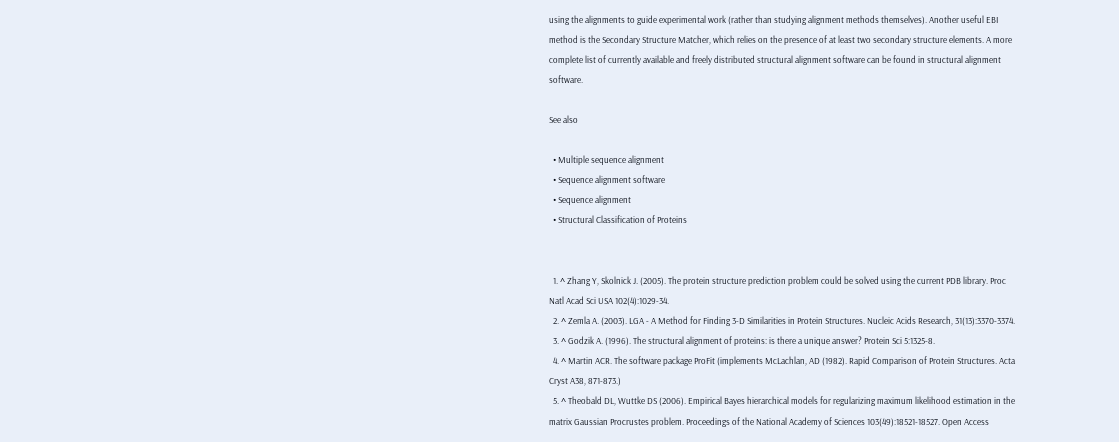using the alignments to guide experimental work (rather than studying alignment methods themselves). Another useful EBI method is the Secondary Structure Matcher, which relies on the presence of at least two secondary structure elements. A more complete list of currently available and freely distributed structural alignment software can be found in structural alignment software.

See also

  • Multiple sequence alignment
  • Sequence alignment software
  • Sequence alignment
  • Structural Classification of Proteins


  1. ^ Zhang Y, Skolnick J. (2005). The protein structure prediction problem could be solved using the current PDB library. Proc Natl Acad Sci USA 102(4):1029-34.
  2. ^ Zemla A. (2003). LGA - A Method for Finding 3-D Similarities in Protein Structures. Nucleic Acids Research, 31(13):3370-3374.
  3. ^ Godzik A. (1996). The structural alignment of proteins: is there a unique answer? Protein Sci 5:1325-8.
  4. ^ Martin ACR. The software package ProFit (implements McLachlan, AD (1982). Rapid Comparison of Protein Structures. Acta Cryst A38, 871-873.)
  5. ^ Theobald DL, Wuttke DS (2006). Empirical Bayes hierarchical models for regularizing maximum likelihood estimation in the matrix Gaussian Procrustes problem. Proceedings of the National Academy of Sciences 103(49):18521-18527. Open Access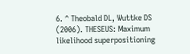6. ^ Theobald DL, Wuttke DS (2006). THESEUS: Maximum likelihood superpositioning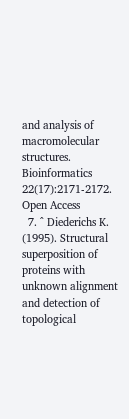and analysis of macromolecular structures. Bioinformatics 22(17):2171-2172. Open Access
  7. ^ Diederichs K. (1995). Structural superposition of proteins with unknown alignment and detection of topological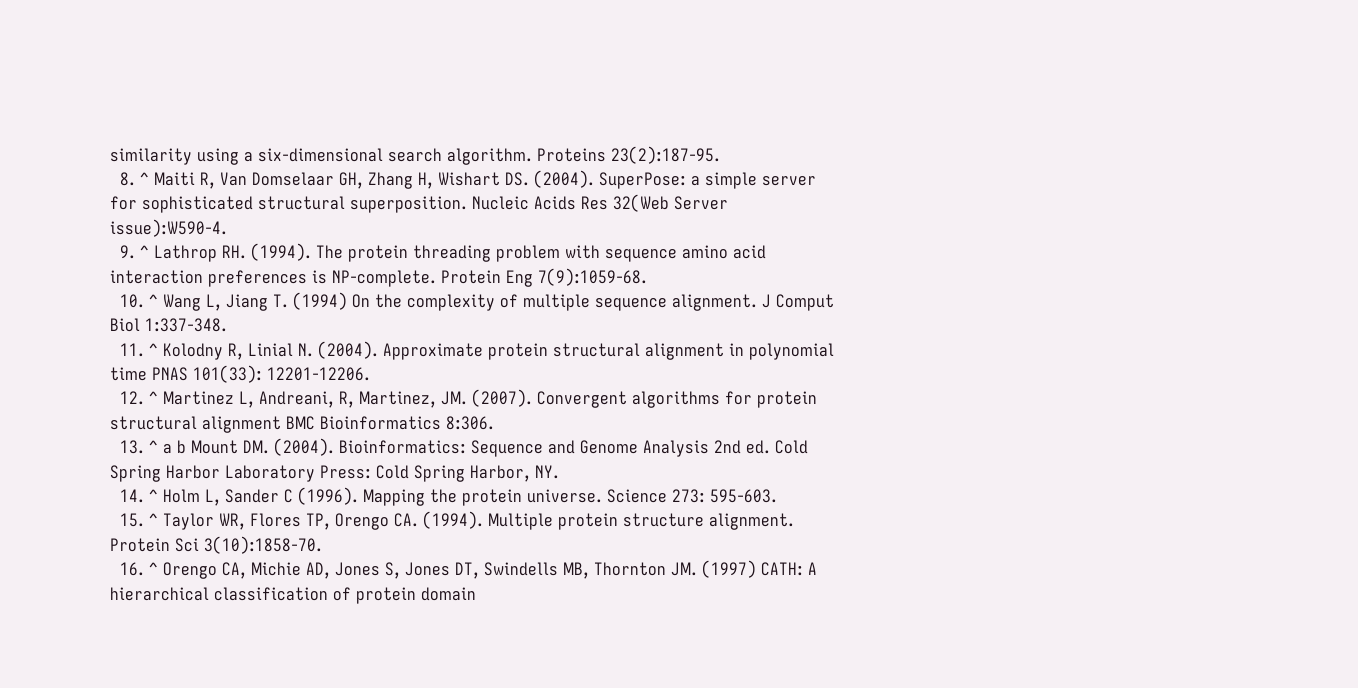similarity using a six-dimensional search algorithm. Proteins 23(2):187-95.
  8. ^ Maiti R, Van Domselaar GH, Zhang H, Wishart DS. (2004). SuperPose: a simple server for sophisticated structural superposition. Nucleic Acids Res 32(Web Server issue):W590-4.
  9. ^ Lathrop RH. (1994). The protein threading problem with sequence amino acid interaction preferences is NP-complete. Protein Eng 7(9):1059-68.
  10. ^ Wang L, Jiang T. (1994) On the complexity of multiple sequence alignment. J Comput Biol 1:337-348.
  11. ^ Kolodny R, Linial N. (2004). Approximate protein structural alignment in polynomial time PNAS 101(33): 12201-12206.
  12. ^ Martinez L, Andreani, R, Martinez, JM. (2007). Convergent algorithms for protein structural alignment BMC Bioinformatics 8:306.
  13. ^ a b Mount DM. (2004). Bioinformatics: Sequence and Genome Analysis 2nd ed. Cold Spring Harbor Laboratory Press: Cold Spring Harbor, NY.
  14. ^ Holm L, Sander C (1996). Mapping the protein universe. Science 273: 595-603.
  15. ^ Taylor WR, Flores TP, Orengo CA. (1994). Multiple protein structure alignment. Protein Sci 3(10):1858-70.
  16. ^ Orengo CA, Michie AD, Jones S, Jones DT, Swindells MB, Thornton JM. (1997) CATH: A hierarchical classification of protein domain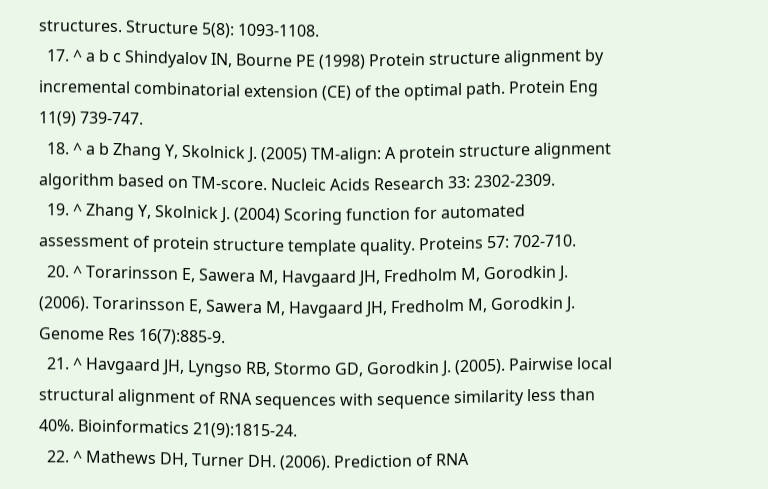structures. Structure 5(8): 1093-1108.
  17. ^ a b c Shindyalov IN, Bourne PE (1998) Protein structure alignment by incremental combinatorial extension (CE) of the optimal path. Protein Eng 11(9) 739-747.
  18. ^ a b Zhang Y, Skolnick J. (2005) TM-align: A protein structure alignment algorithm based on TM-score. Nucleic Acids Research 33: 2302-2309.
  19. ^ Zhang Y, Skolnick J. (2004) Scoring function for automated assessment of protein structure template quality. Proteins 57: 702-710.
  20. ^ Torarinsson E, Sawera M, Havgaard JH, Fredholm M, Gorodkin J. (2006). Torarinsson E, Sawera M, Havgaard JH, Fredholm M, Gorodkin J. Genome Res 16(7):885-9.
  21. ^ Havgaard JH, Lyngso RB, Stormo GD, Gorodkin J. (2005). Pairwise local structural alignment of RNA sequences with sequence similarity less than 40%. Bioinformatics 21(9):1815-24.
  22. ^ Mathews DH, Turner DH. (2006). Prediction of RNA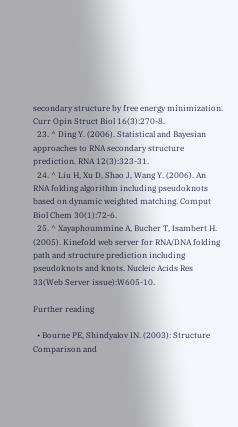secondary structure by free energy minimization. Curr Opin Struct Biol 16(3):270-8.
  23. ^ Ding Y. (2006). Statistical and Bayesian approaches to RNA secondary structure prediction. RNA 12(3):323-31.
  24. ^ Liu H, Xu D, Shao J, Wang Y. (2006). An RNA folding algorithm including pseudoknots based on dynamic weighted matching. Comput Biol Chem 30(1):72-6.
  25. ^ Xayaphoummine A, Bucher T, Isambert H. (2005). Kinefold web server for RNA/DNA folding path and structure prediction including pseudoknots and knots. Nucleic Acids Res 33(Web Server issue):W605-10.

Further reading

  • Bourne PE, Shindyalov IN. (2003): Structure Comparison and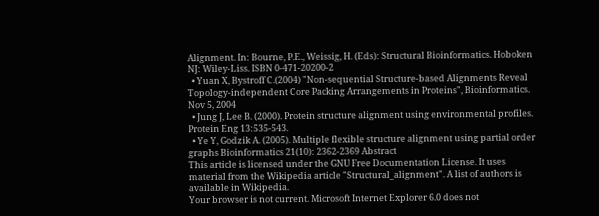Alignment. In: Bourne, P.E., Weissig, H. (Eds): Structural Bioinformatics. Hoboken NJ: Wiley-Liss. ISBN 0-471-20200-2
  • Yuan X, Bystroff C.(2004) "Non-sequential Structure-based Alignments Reveal Topology-independent Core Packing Arrangements in Proteins", Bioinformatics. Nov 5, 2004
  • Jung J, Lee B. (2000). Protein structure alignment using environmental profiles. Protein Eng 13:535-543.
  • Ye Y, Godzik A. (2005). Multiple flexible structure alignment using partial order graphs Bioinformatics 21(10): 2362-2369 Abstract
This article is licensed under the GNU Free Documentation License. It uses material from the Wikipedia article "Structural_alignment". A list of authors is available in Wikipedia.
Your browser is not current. Microsoft Internet Explorer 6.0 does not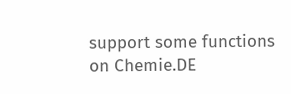support some functions on Chemie.DE